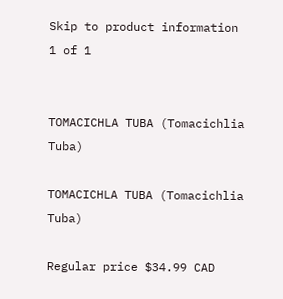Skip to product information
1 of 1


TOMACICHLA TUBA (Tomacichlia Tuba)

TOMACICHLA TUBA (Tomacichlia Tuba)

Regular price $34.99 CAD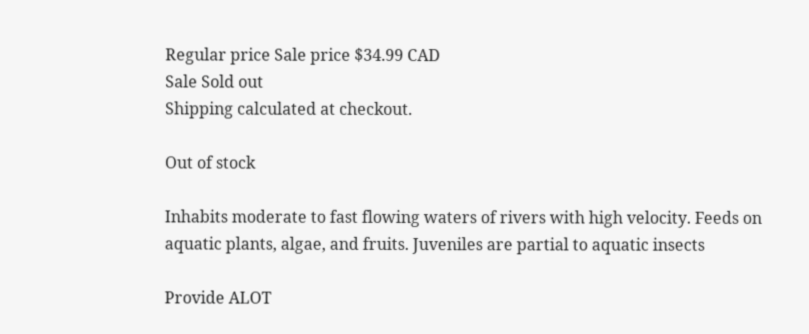Regular price Sale price $34.99 CAD
Sale Sold out
Shipping calculated at checkout.

Out of stock

Inhabits moderate to fast flowing waters of rivers with high velocity. Feeds on aquatic plants, algae, and fruits. Juveniles are partial to aquatic insects

Provide ALOT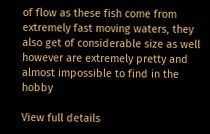of flow as these fish come from extremely fast moving waters, they also get of considerable size as well however are extremely pretty and almost impossible to find in the hobby

View full details